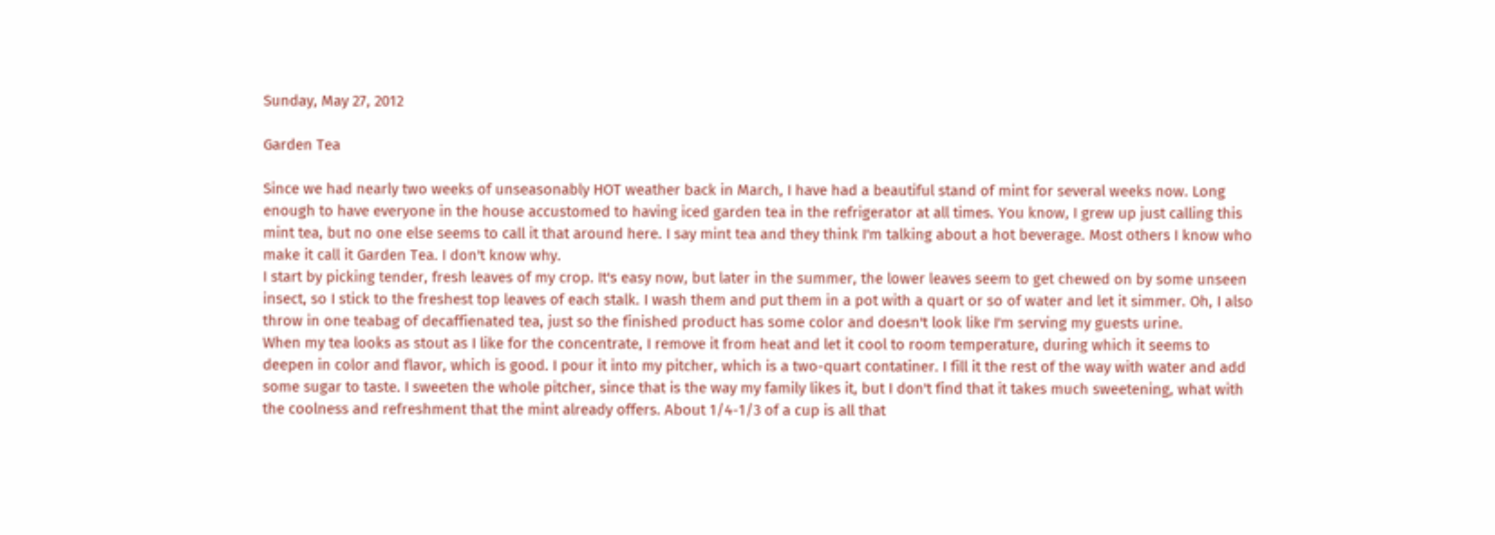Sunday, May 27, 2012

Garden Tea

Since we had nearly two weeks of unseasonably HOT weather back in March, I have had a beautiful stand of mint for several weeks now. Long enough to have everyone in the house accustomed to having iced garden tea in the refrigerator at all times. You know, I grew up just calling this mint tea, but no one else seems to call it that around here. I say mint tea and they think I'm talking about a hot beverage. Most others I know who make it call it Garden Tea. I don't know why.
I start by picking tender, fresh leaves of my crop. It's easy now, but later in the summer, the lower leaves seem to get chewed on by some unseen insect, so I stick to the freshest top leaves of each stalk. I wash them and put them in a pot with a quart or so of water and let it simmer. Oh, I also throw in one teabag of decaffienated tea, just so the finished product has some color and doesn't look like I'm serving my guests urine.
When my tea looks as stout as I like for the concentrate, I remove it from heat and let it cool to room temperature, during which it seems to deepen in color and flavor, which is good. I pour it into my pitcher, which is a two-quart contatiner. I fill it the rest of the way with water and add some sugar to taste. I sweeten the whole pitcher, since that is the way my family likes it, but I don't find that it takes much sweetening, what with the coolness and refreshment that the mint already offers. About 1/4-1/3 of a cup is all that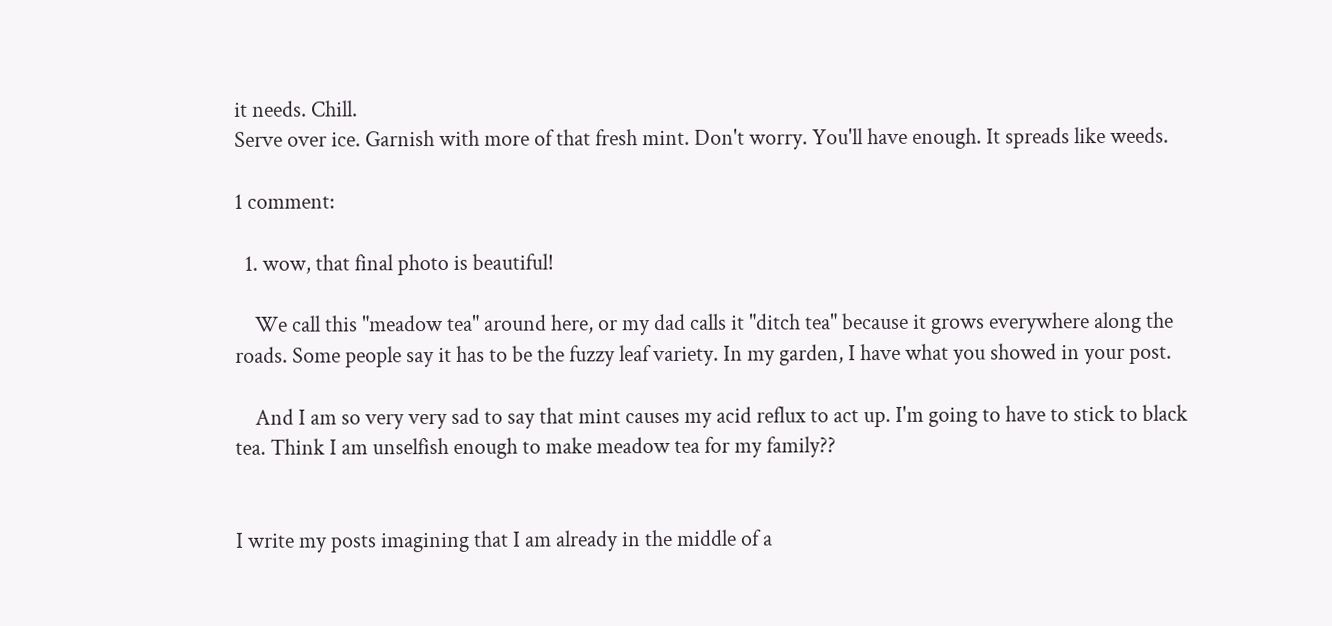it needs. Chill.
Serve over ice. Garnish with more of that fresh mint. Don't worry. You'll have enough. It spreads like weeds.

1 comment:

  1. wow, that final photo is beautiful!

    We call this "meadow tea" around here, or my dad calls it "ditch tea" because it grows everywhere along the roads. Some people say it has to be the fuzzy leaf variety. In my garden, I have what you showed in your post.

    And I am so very very sad to say that mint causes my acid reflux to act up. I'm going to have to stick to black tea. Think I am unselfish enough to make meadow tea for my family??


I write my posts imagining that I am already in the middle of a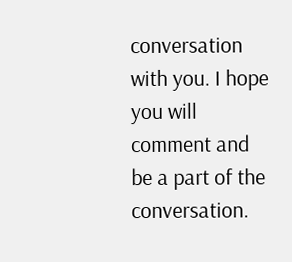conversation with you. I hope you will comment and be a part of the conversation.